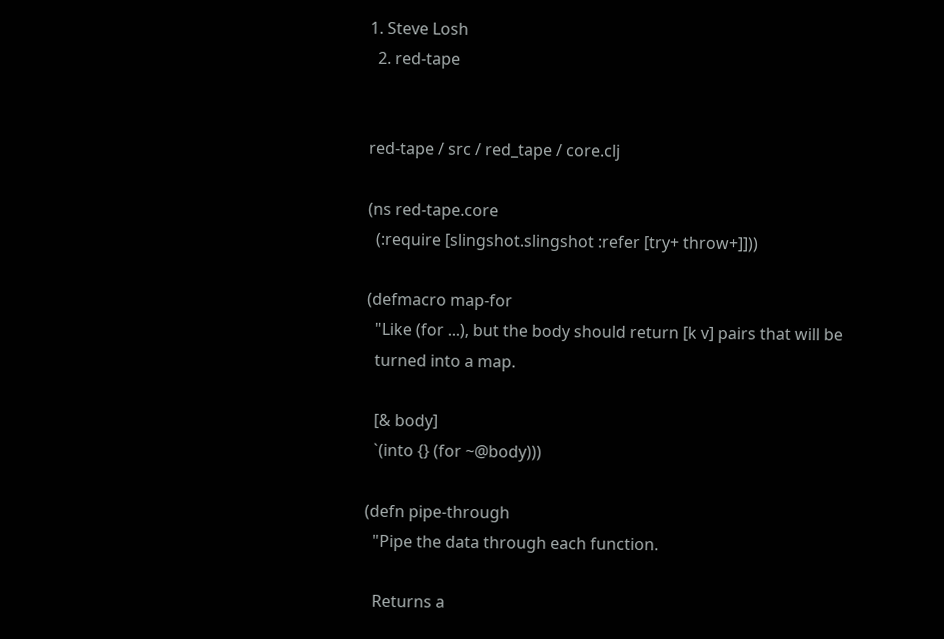1. Steve Losh
  2. red-tape


red-tape / src / red_tape / core.clj

(ns red-tape.core
  (:require [slingshot.slingshot :refer [try+ throw+]]))

(defmacro map-for
  "Like (for ...), but the body should return [k v] pairs that will be
  turned into a map.

  [& body]
  `(into {} (for ~@body)))

(defn pipe-through
  "Pipe the data through each function.

  Returns a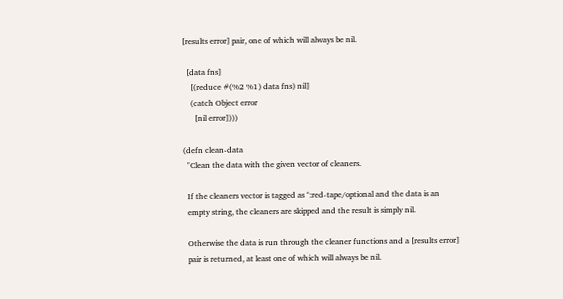[results error] pair, one of which will always be nil.

  [data fns]
    [(reduce #(%2 %1) data fns) nil]
    (catch Object error
      [nil error])))

(defn clean-data
  "Clean the data with the given vector of cleaners.

  If the cleaners vector is tagged as ^:red-tape/optional and the data is an
  empty string, the cleaners are skipped and the result is simply nil.

  Otherwise the data is run through the cleaner functions and a [results error]
  pair is returned, at least one of which will always be nil.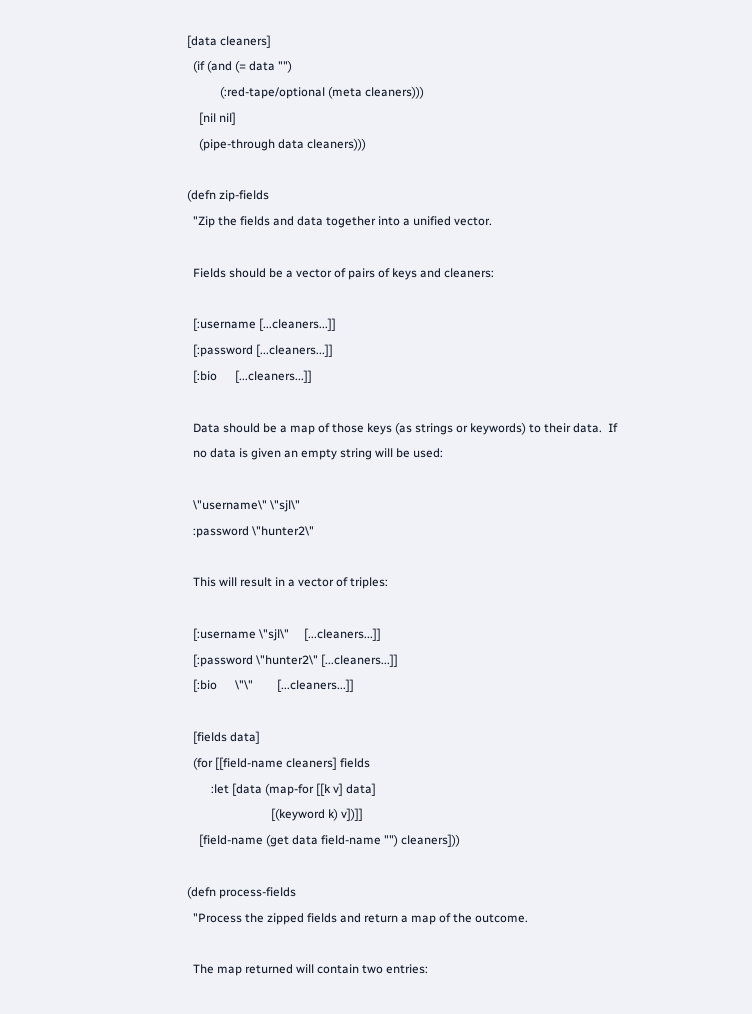[data cleaners]
  (if (and (= data "")
           (:red-tape/optional (meta cleaners)))
    [nil nil]
    (pipe-through data cleaners)))

(defn zip-fields
  "Zip the fields and data together into a unified vector.

  Fields should be a vector of pairs of keys and cleaners:

  [:username [...cleaners...]]
  [:password [...cleaners...]]
  [:bio      [...cleaners...]]

  Data should be a map of those keys (as strings or keywords) to their data.  If
  no data is given an empty string will be used:

  \"username\" \"sjl\"
  :password \"hunter2\"

  This will result in a vector of triples:

  [:username \"sjl\"     [...cleaners...]]
  [:password \"hunter2\" [...cleaners...]]
  [:bio      \"\"        [...cleaners...]]

  [fields data]
  (for [[field-name cleaners] fields
        :let [data (map-for [[k v] data]
                            [(keyword k) v])]]
    [field-name (get data field-name "") cleaners]))

(defn process-fields
  "Process the zipped fields and return a map of the outcome.

  The map returned will contain two entries: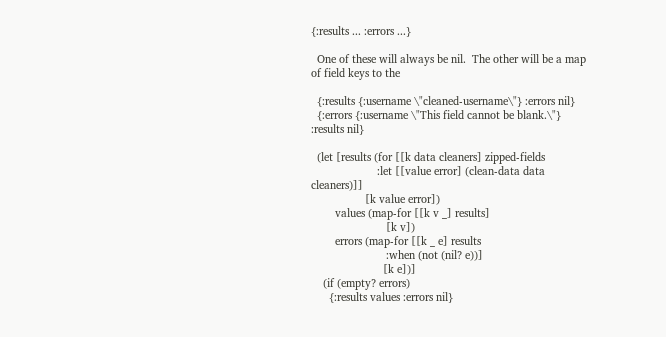{:results ... :errors ...}

  One of these will always be nil.  The other will be a map of field keys to the

  {:results {:username \"cleaned-username\"} :errors nil}
  {:errors {:username \"This field cannot be blank.\"} :results nil}

  (let [results (for [[k data cleaners] zipped-fields
                      :let [[value error] (clean-data data cleaners)]]
                  [k value error])
        values (map-for [[k v _] results]
                         [k v])
        errors (map-for [[k _ e] results
                         :when (not (nil? e))]
                        [k e])]
    (if (empty? errors)
      {:results values :errors nil}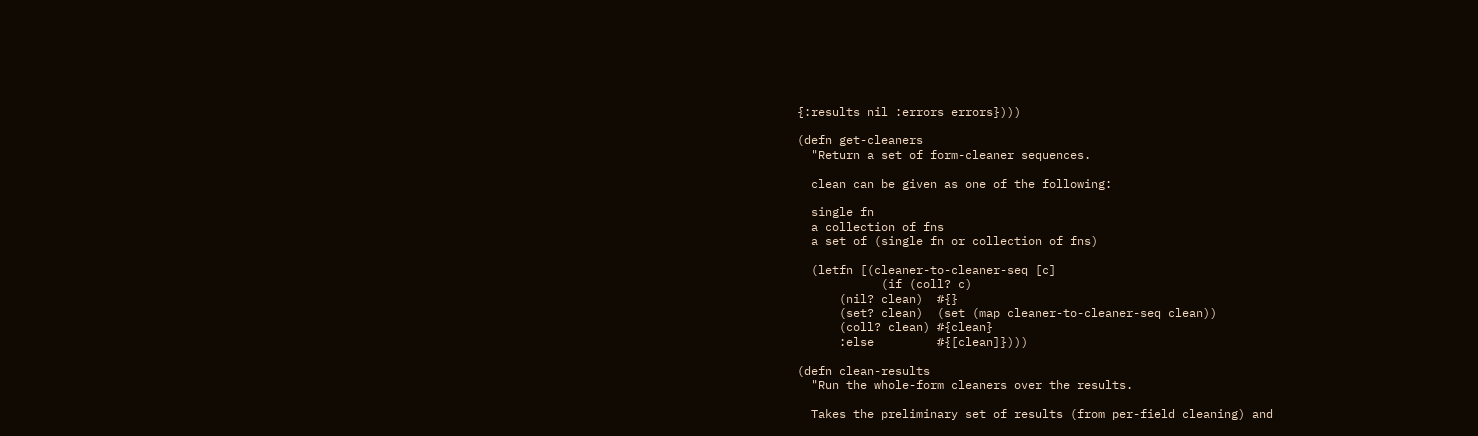{:results nil :errors errors})))

(defn get-cleaners
  "Return a set of form-cleaner sequences.

  clean can be given as one of the following:

  single fn
  a collection of fns
  a set of (single fn or collection of fns)

  (letfn [(cleaner-to-cleaner-seq [c]
            (if (coll? c)
      (nil? clean)  #{}
      (set? clean)  (set (map cleaner-to-cleaner-seq clean))
      (coll? clean) #{clean}
      :else         #{[clean]})))

(defn clean-results
  "Run the whole-form cleaners over the results.

  Takes the preliminary set of results (from per-field cleaning) and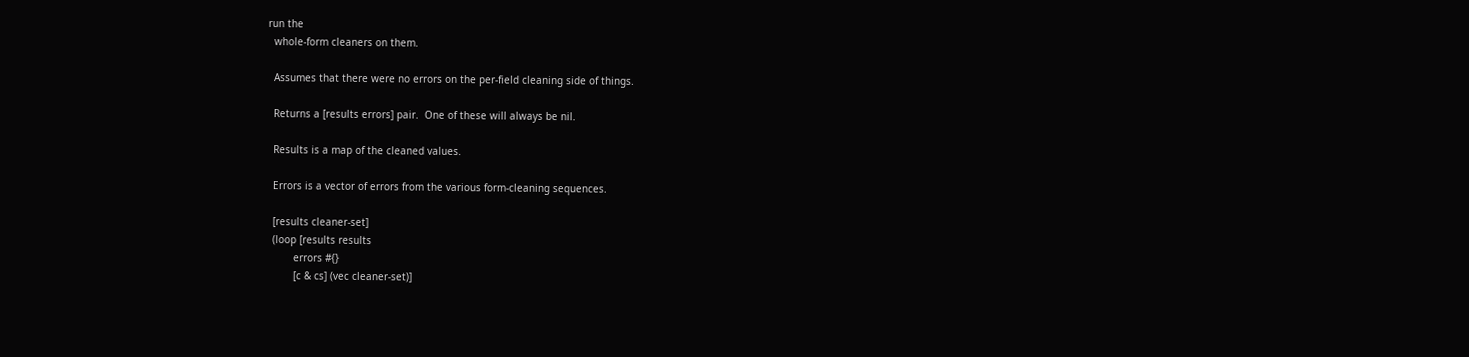run the
  whole-form cleaners on them.

  Assumes that there were no errors on the per-field cleaning side of things.

  Returns a [results errors] pair.  One of these will always be nil.

  Results is a map of the cleaned values.

  Errors is a vector of errors from the various form-cleaning sequences.

  [results cleaner-set]
  (loop [results results
         errors #{}
         [c & cs] (vec cleaner-set)]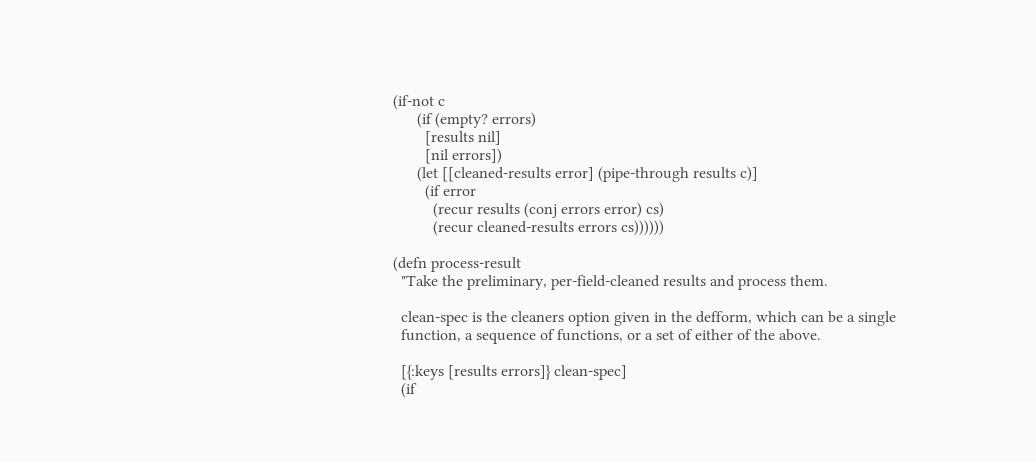(if-not c
      (if (empty? errors)
        [results nil]
        [nil errors])
      (let [[cleaned-results error] (pipe-through results c)]
        (if error
          (recur results (conj errors error) cs)
          (recur cleaned-results errors cs))))))

(defn process-result
  "Take the preliminary, per-field-cleaned results and process them.

  clean-spec is the cleaners option given in the defform, which can be a single
  function, a sequence of functions, or a set of either of the above.

  [{:keys [results errors]} clean-spec]
  (if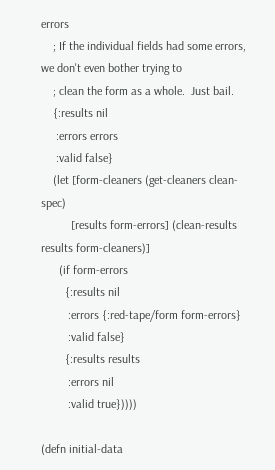errors
    ; If the individual fields had some errors, we don't even bother trying to
    ; clean the form as a whole.  Just bail.
    {:results nil
     :errors errors
     :valid false}
    (let [form-cleaners (get-cleaners clean-spec)
          [results form-errors] (clean-results results form-cleaners)]
      (if form-errors
        {:results nil
         :errors {:red-tape/form form-errors}
         :valid false}
        {:results results
         :errors nil
         :valid true}))))

(defn initial-data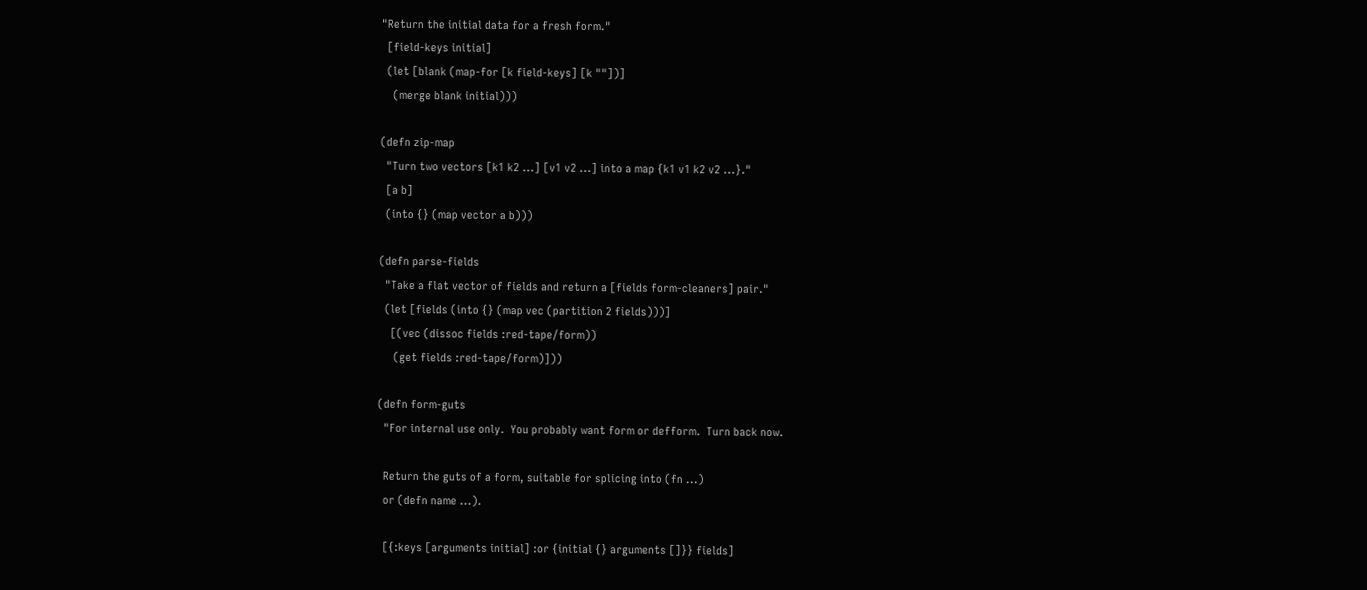"Return the initial data for a fresh form."
  [field-keys initial]
  (let [blank (map-for [k field-keys] [k ""])]
    (merge blank initial)))

(defn zip-map
  "Turn two vectors [k1 k2 ...] [v1 v2 ...] into a map {k1 v1 k2 v2 ...}."
  [a b]
  (into {} (map vector a b)))

(defn parse-fields
  "Take a flat vector of fields and return a [fields form-cleaners] pair."
  (let [fields (into {} (map vec (partition 2 fields)))]
    [(vec (dissoc fields :red-tape/form))
     (get fields :red-tape/form)]))

(defn form-guts
  "For internal use only.  You probably want form or defform.  Turn back now.

  Return the guts of a form, suitable for splicing into (fn ...)
  or (defn name ...).

  [{:keys [arguments initial] :or {initial {} arguments []}} fields]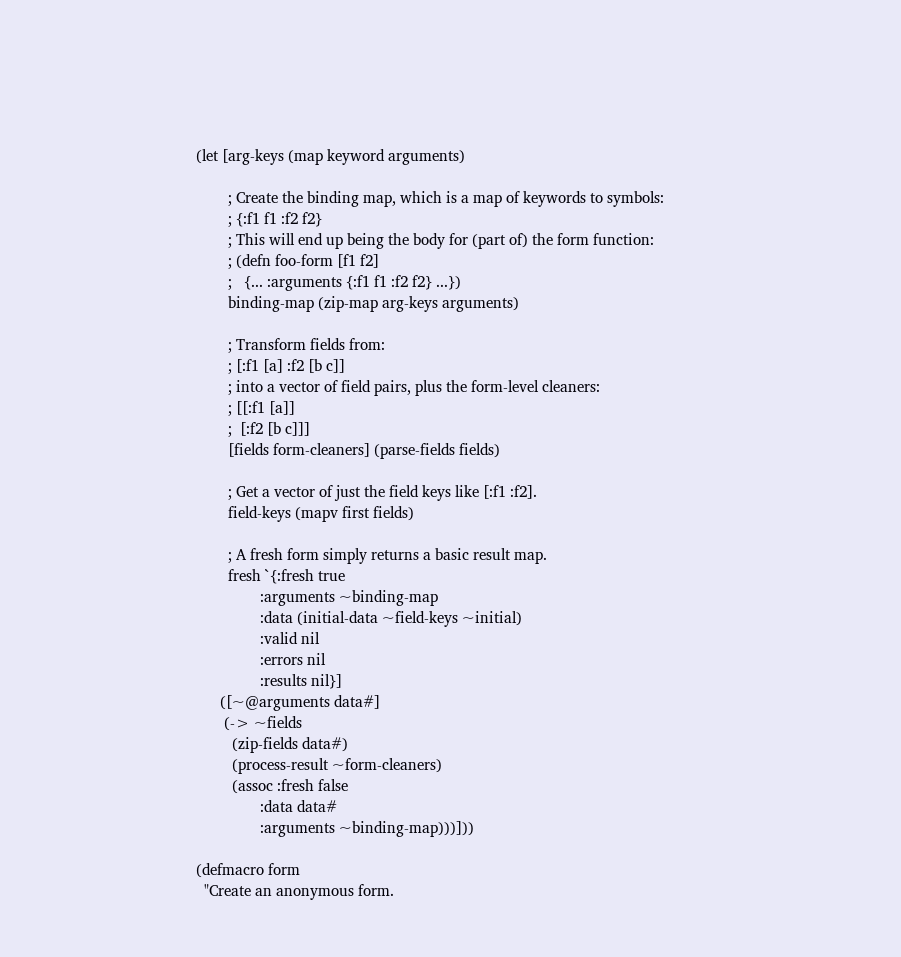(let [arg-keys (map keyword arguments)

        ; Create the binding map, which is a map of keywords to symbols:
        ; {:f1 f1 :f2 f2}
        ; This will end up being the body for (part of) the form function:
        ; (defn foo-form [f1 f2]
        ;   {... :arguments {:f1 f1 :f2 f2} ...})
        binding-map (zip-map arg-keys arguments)

        ; Transform fields from:
        ; [:f1 [a] :f2 [b c]]
        ; into a vector of field pairs, plus the form-level cleaners:
        ; [[:f1 [a]]
        ;  [:f2 [b c]]]
        [fields form-cleaners] (parse-fields fields)

        ; Get a vector of just the field keys like [:f1 :f2].
        field-keys (mapv first fields)

        ; A fresh form simply returns a basic result map.
        fresh `{:fresh true
                :arguments ~binding-map
                :data (initial-data ~field-keys ~initial)
                :valid nil
                :errors nil
                :results nil}]
      ([~@arguments data#]
       (-> ~fields
         (zip-fields data#)
         (process-result ~form-cleaners)
         (assoc :fresh false
                :data data#
                :arguments ~binding-map)))]))

(defmacro form
  "Create an anonymous form.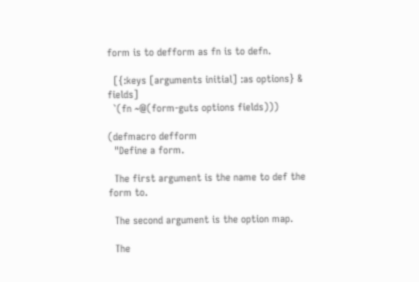form is to defform as fn is to defn.

  [{:keys [arguments initial] :as options} & fields]
  `(fn ~@(form-guts options fields)))

(defmacro defform
  "Define a form.

  The first argument is the name to def the form to.

  The second argument is the option map.

  The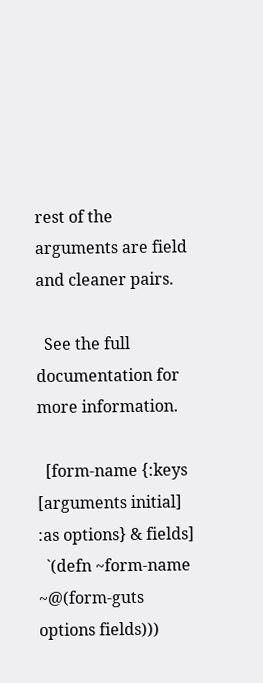rest of the arguments are field and cleaner pairs.

  See the full documentation for more information.

  [form-name {:keys [arguments initial] :as options} & fields]
  `(defn ~form-name ~@(form-guts options fields)))